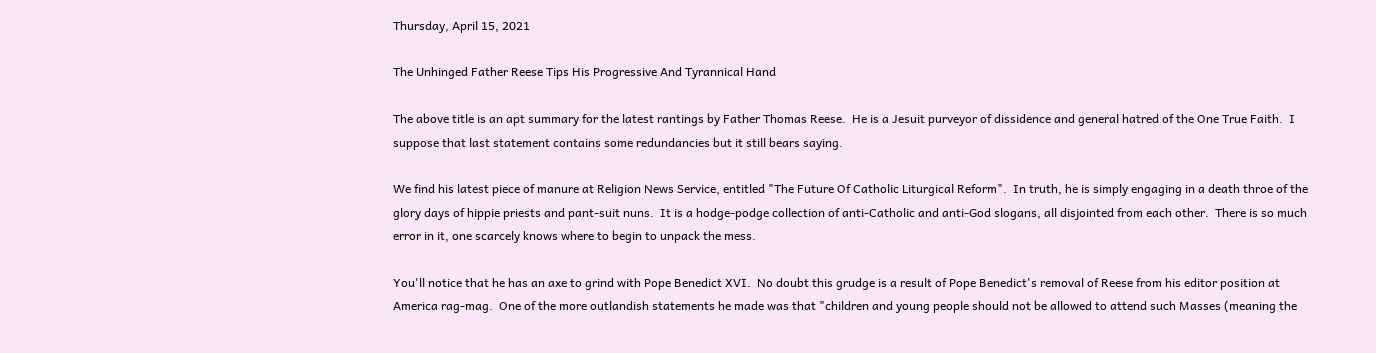Thursday, April 15, 2021

The Unhinged Father Reese Tips His Progressive And Tyrannical Hand

The above title is an apt summary for the latest rantings by Father Thomas Reese.  He is a Jesuit purveyor of dissidence and general hatred of the One True Faith.  I suppose that last statement contains some redundancies but it still bears saying.

We find his latest piece of manure at Religion News Service, entitled "The Future Of Catholic Liturgical Reform".  In truth, he is simply engaging in a death throe of the glory days of hippie priests and pant-suit nuns.  It is a hodge-podge collection of anti-Catholic and anti-God slogans, all disjointed from each other.  There is so much error in it, one scarcely knows where to begin to unpack the mess.

You'll notice that he has an axe to grind with Pope Benedict XVI.  No doubt this grudge is a result of Pope Benedict's removal of Reese from his editor position at America rag-mag.  One of the more outlandish statements he made was that "children and young people should not be allowed to attend such Masses (meaning the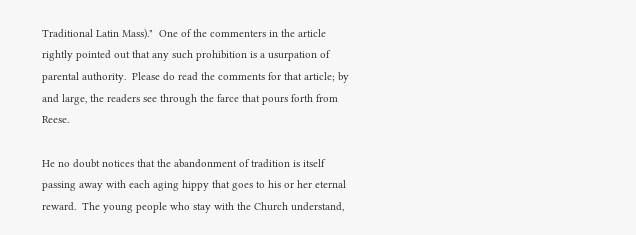Traditional Latin Mass)."  One of the commenters in the article rightly pointed out that any such prohibition is a usurpation of parental authority.  Please do read the comments for that article; by and large, the readers see through the farce that pours forth from Reese.

He no doubt notices that the abandonment of tradition is itself passing away with each aging hippy that goes to his or her eternal reward.  The young people who stay with the Church understand,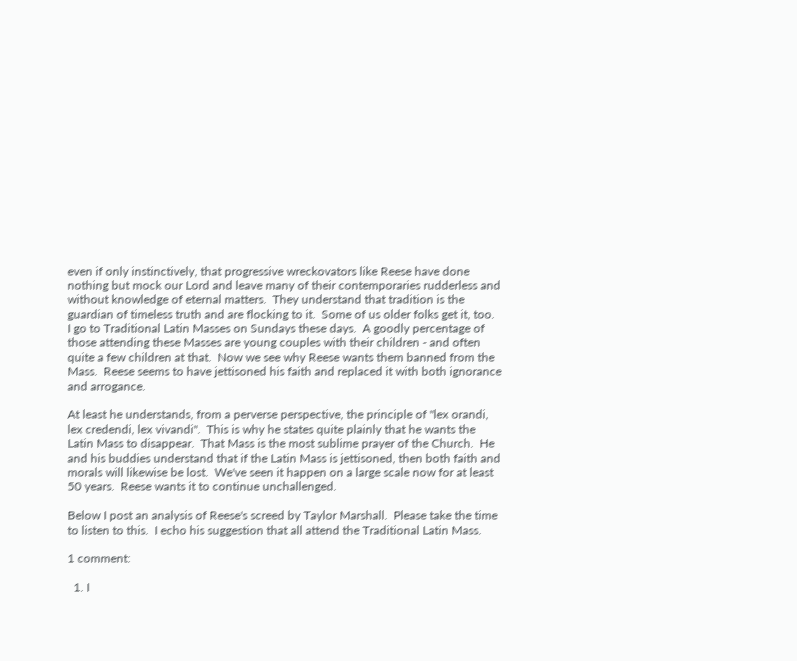even if only instinctively, that progressive wreckovators like Reese have done nothing but mock our Lord and leave many of their contemporaries rudderless and without knowledge of eternal matters.  They understand that tradition is the guardian of timeless truth and are flocking to it.  Some of us older folks get it, too.  I go to Traditional Latin Masses on Sundays these days.  A goodly percentage of those attending these Masses are young couples with their children - and often quite a few children at that.  Now we see why Reese wants them banned from the Mass.  Reese seems to have jettisoned his faith and replaced it with both ignorance and arrogance.

At least he understands, from a perverse perspective, the principle of "lex orandi, lex credendi, lex vivandi".  This is why he states quite plainly that he wants the Latin Mass to disappear.  That Mass is the most sublime prayer of the Church.  He and his buddies understand that if the Latin Mass is jettisoned, then both faith and morals will likewise be lost.  We've seen it happen on a large scale now for at least 50 years.  Reese wants it to continue unchallenged.

Below I post an analysis of Reese's screed by Taylor Marshall.  Please take the time to listen to this.  I echo his suggestion that all attend the Traditional Latin Mass.

1 comment:

  1. I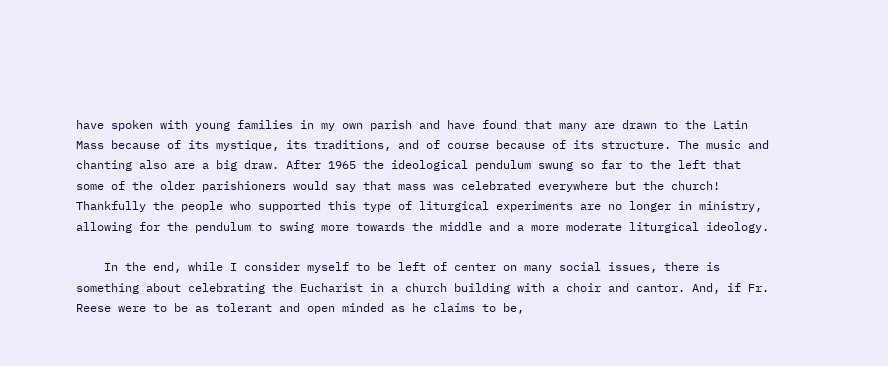have spoken with young families in my own parish and have found that many are drawn to the Latin Mass because of its mystique, its traditions, and of course because of its structure. The music and chanting also are a big draw. After 1965 the ideological pendulum swung so far to the left that some of the older parishioners would say that mass was celebrated everywhere but the church! Thankfully the people who supported this type of liturgical experiments are no longer in ministry, allowing for the pendulum to swing more towards the middle and a more moderate liturgical ideology.

    In the end, while I consider myself to be left of center on many social issues, there is something about celebrating the Eucharist in a church building with a choir and cantor. And, if Fr. Reese were to be as tolerant and open minded as he claims to be,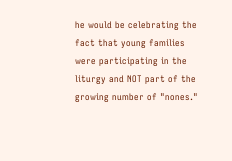he would be celebrating the fact that young families were participating in the liturgy and NOT part of the growing number of "nones."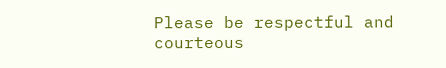Please be respectful and courteous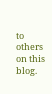to others on this blog.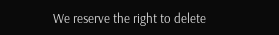We reserve the right to delete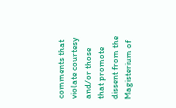comments that violate courtesy and/or those that promote dissent from the Magisterium of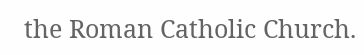the Roman Catholic Church.